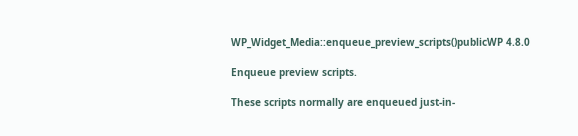WP_Widget_Media::enqueue_preview_scripts()publicWP 4.8.0

Enqueue preview scripts.

These scripts normally are enqueued just-in-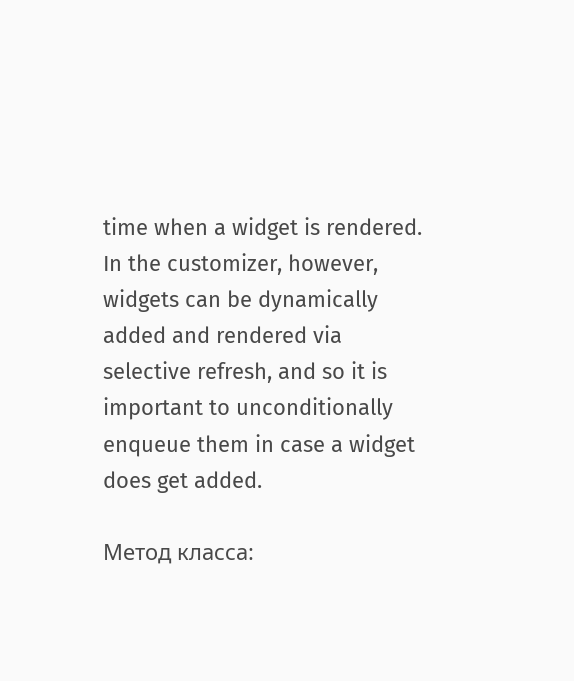time when a widget is rendered. In the customizer, however, widgets can be dynamically added and rendered via selective refresh, and so it is important to unconditionally enqueue them in case a widget does get added.

Метод класса: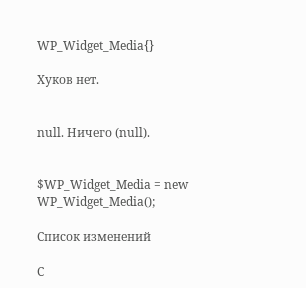WP_Widget_Media{}

Хуков нет.


null. Ничего (null).


$WP_Widget_Media = new WP_Widget_Media();

Список изменений

С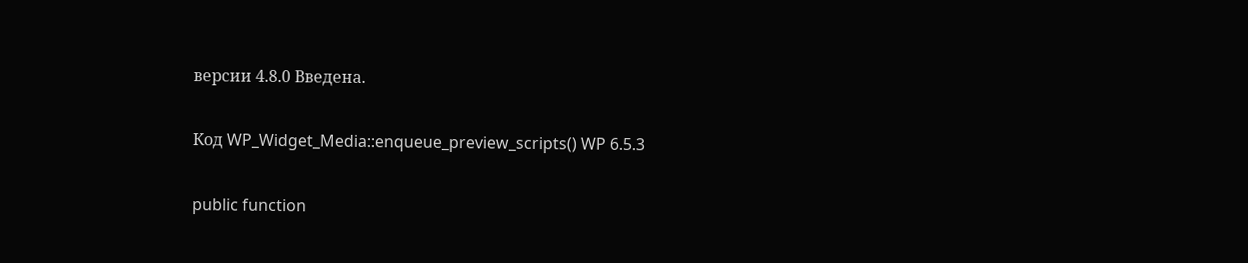версии 4.8.0 Введена.

Код WP_Widget_Media::enqueue_preview_scripts() WP 6.5.3

public function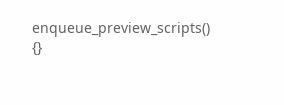enqueue_preview_scripts() {}